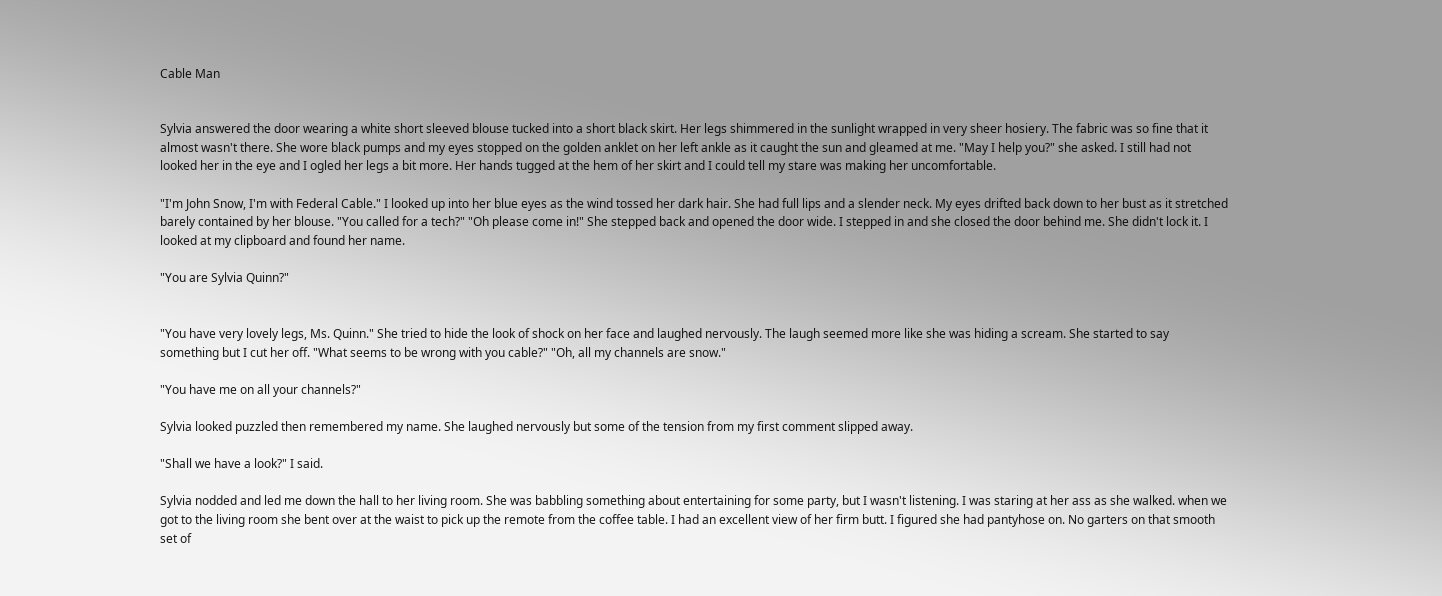Cable Man


Sylvia answered the door wearing a white short sleeved blouse tucked into a short black skirt. Her legs shimmered in the sunlight wrapped in very sheer hosiery. The fabric was so fine that it almost wasn't there. She wore black pumps and my eyes stopped on the golden anklet on her left ankle as it caught the sun and gleamed at me. "May I help you?" she asked. I still had not looked her in the eye and I ogled her legs a bit more. Her hands tugged at the hem of her skirt and I could tell my stare was making her uncomfortable.

"I'm John Snow, I'm with Federal Cable." I looked up into her blue eyes as the wind tossed her dark hair. She had full lips and a slender neck. My eyes drifted back down to her bust as it stretched barely contained by her blouse. "You called for a tech?" "Oh please come in!" She stepped back and opened the door wide. I stepped in and she closed the door behind me. She didn't lock it. I looked at my clipboard and found her name.

"You are Sylvia Quinn?"


"You have very lovely legs, Ms. Quinn." She tried to hide the look of shock on her face and laughed nervously. The laugh seemed more like she was hiding a scream. She started to say something but I cut her off. "What seems to be wrong with you cable?" "Oh, all my channels are snow."

"You have me on all your channels?"

Sylvia looked puzzled then remembered my name. She laughed nervously but some of the tension from my first comment slipped away.

"Shall we have a look?" I said.

Sylvia nodded and led me down the hall to her living room. She was babbling something about entertaining for some party, but I wasn't listening. I was staring at her ass as she walked. when we got to the living room she bent over at the waist to pick up the remote from the coffee table. I had an excellent view of her firm butt. I figured she had pantyhose on. No garters on that smooth set of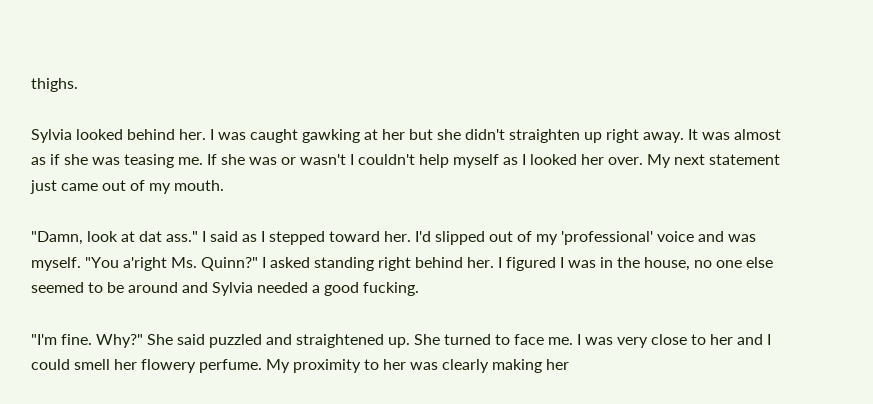thighs.

Sylvia looked behind her. I was caught gawking at her but she didn't straighten up right away. It was almost as if she was teasing me. If she was or wasn't I couldn't help myself as I looked her over. My next statement just came out of my mouth.

"Damn, look at dat ass." I said as I stepped toward her. I'd slipped out of my 'professional' voice and was myself. "You a'right Ms. Quinn?" I asked standing right behind her. I figured I was in the house, no one else seemed to be around and Sylvia needed a good fucking.

"I'm fine. Why?" She said puzzled and straightened up. She turned to face me. I was very close to her and I could smell her flowery perfume. My proximity to her was clearly making her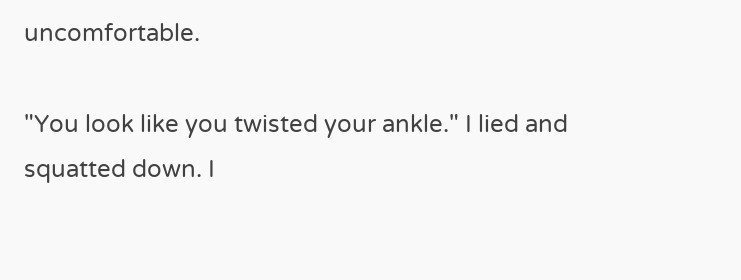uncomfortable.

"You look like you twisted your ankle." I lied and squatted down. I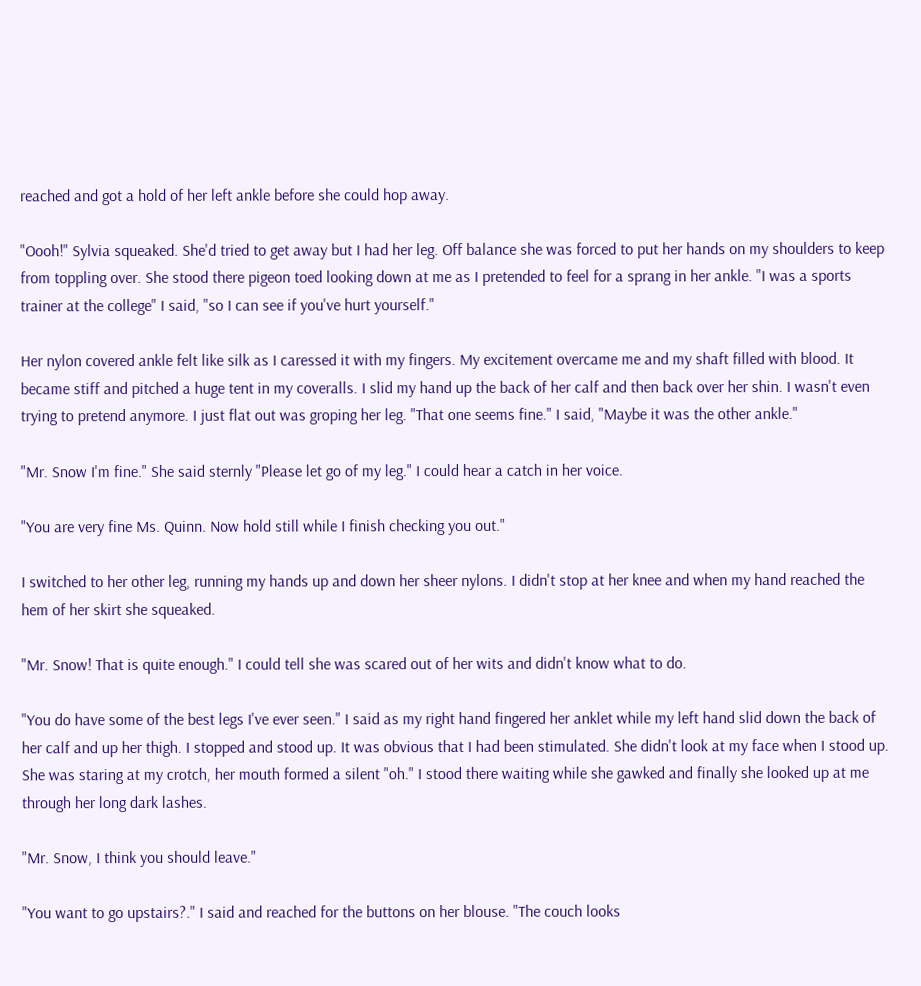reached and got a hold of her left ankle before she could hop away.

"Oooh!" Sylvia squeaked. She'd tried to get away but I had her leg. Off balance she was forced to put her hands on my shoulders to keep from toppling over. She stood there pigeon toed looking down at me as I pretended to feel for a sprang in her ankle. "I was a sports trainer at the college" I said, "so I can see if you've hurt yourself."

Her nylon covered ankle felt like silk as I caressed it with my fingers. My excitement overcame me and my shaft filled with blood. It became stiff and pitched a huge tent in my coveralls. I slid my hand up the back of her calf and then back over her shin. I wasn't even trying to pretend anymore. I just flat out was groping her leg. "That one seems fine." I said, "Maybe it was the other ankle."

"Mr. Snow I'm fine." She said sternly "Please let go of my leg." I could hear a catch in her voice.

"You are very fine Ms. Quinn. Now hold still while I finish checking you out."

I switched to her other leg, running my hands up and down her sheer nylons. I didn't stop at her knee and when my hand reached the hem of her skirt she squeaked.

"Mr. Snow! That is quite enough." I could tell she was scared out of her wits and didn't know what to do.

"You do have some of the best legs I've ever seen." I said as my right hand fingered her anklet while my left hand slid down the back of her calf and up her thigh. I stopped and stood up. It was obvious that I had been stimulated. She didn't look at my face when I stood up. She was staring at my crotch, her mouth formed a silent "oh." I stood there waiting while she gawked and finally she looked up at me through her long dark lashes.

"Mr. Snow, I think you should leave."

"You want to go upstairs?." I said and reached for the buttons on her blouse. "The couch looks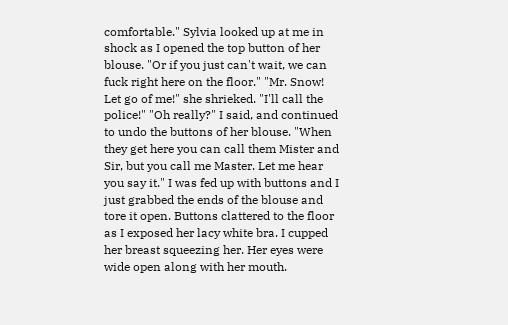comfortable." Sylvia looked up at me in shock as I opened the top button of her blouse. "Or if you just can't wait, we can fuck right here on the floor." "Mr. Snow! Let go of me!" she shrieked. "I'll call the police!" "Oh really?" I said, and continued to undo the buttons of her blouse. "When they get here you can call them Mister and Sir, but you call me Master. Let me hear you say it." I was fed up with buttons and I just grabbed the ends of the blouse and tore it open. Buttons clattered to the floor as I exposed her lacy white bra. I cupped her breast squeezing her. Her eyes were wide open along with her mouth.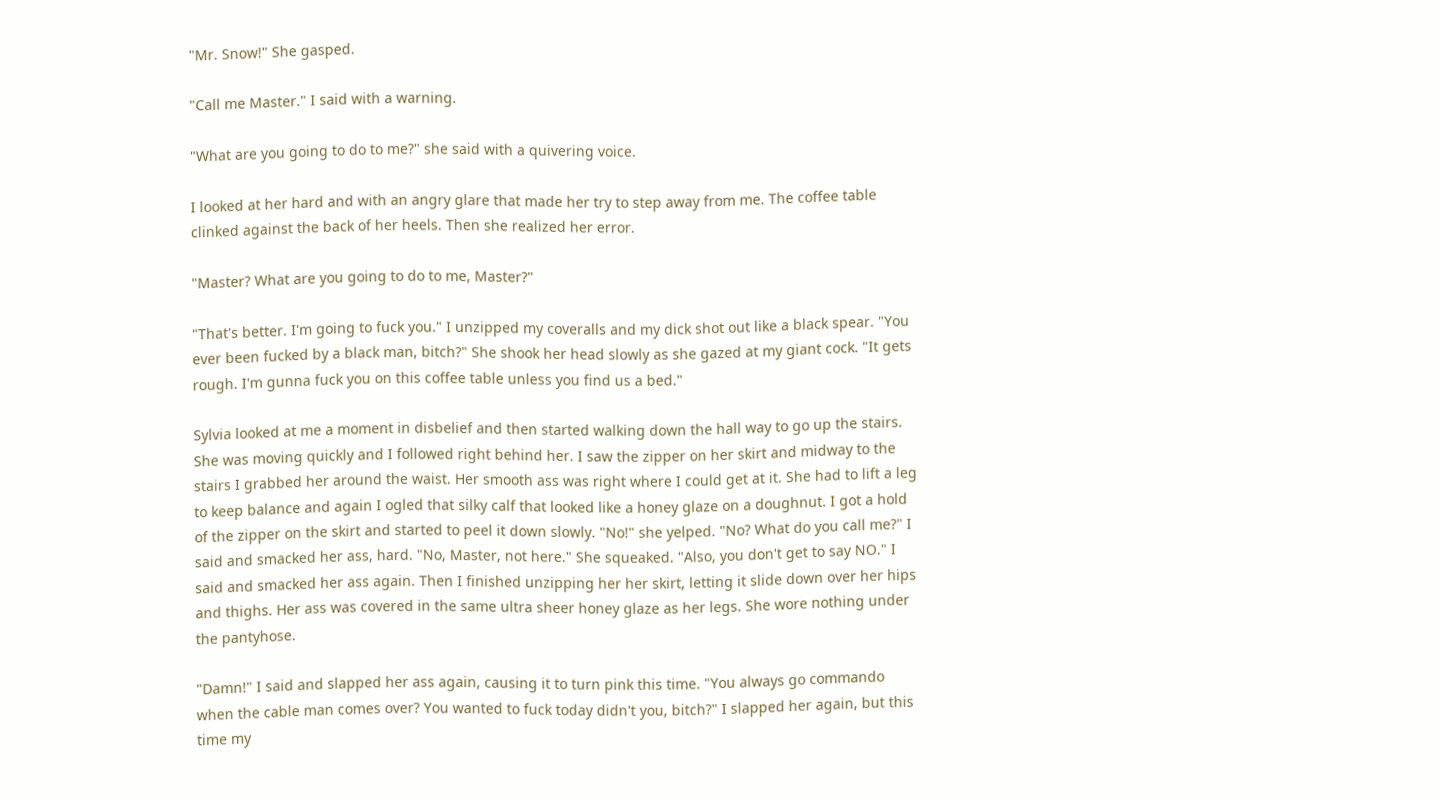"Mr. Snow!" She gasped.

"Call me Master." I said with a warning.

"What are you going to do to me?" she said with a quivering voice.

I looked at her hard and with an angry glare that made her try to step away from me. The coffee table clinked against the back of her heels. Then she realized her error.

"Master? What are you going to do to me, Master?"

"That's better. I'm going to fuck you." I unzipped my coveralls and my dick shot out like a black spear. "You ever been fucked by a black man, bitch?" She shook her head slowly as she gazed at my giant cock. "It gets rough. I'm gunna fuck you on this coffee table unless you find us a bed."

Sylvia looked at me a moment in disbelief and then started walking down the hall way to go up the stairs. She was moving quickly and I followed right behind her. I saw the zipper on her skirt and midway to the stairs I grabbed her around the waist. Her smooth ass was right where I could get at it. She had to lift a leg to keep balance and again I ogled that silky calf that looked like a honey glaze on a doughnut. I got a hold of the zipper on the skirt and started to peel it down slowly. "No!" she yelped. "No? What do you call me?" I said and smacked her ass, hard. "No, Master, not here." She squeaked. "Also, you don't get to say NO." I said and smacked her ass again. Then I finished unzipping her her skirt, letting it slide down over her hips and thighs. Her ass was covered in the same ultra sheer honey glaze as her legs. She wore nothing under the pantyhose.

"Damn!" I said and slapped her ass again, causing it to turn pink this time. "You always go commando when the cable man comes over? You wanted to fuck today didn't you, bitch?" I slapped her again, but this time my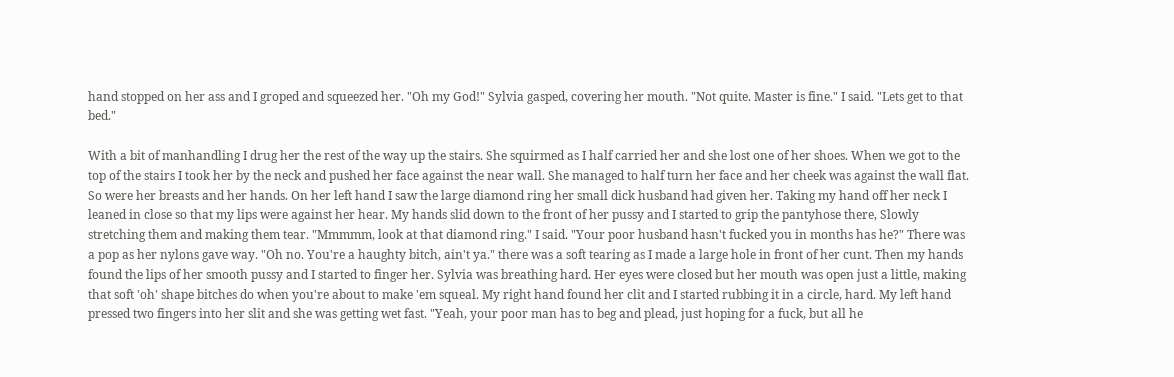hand stopped on her ass and I groped and squeezed her. "Oh my God!" Sylvia gasped, covering her mouth. "Not quite. Master is fine." I said. "Lets get to that bed."

With a bit of manhandling I drug her the rest of the way up the stairs. She squirmed as I half carried her and she lost one of her shoes. When we got to the top of the stairs I took her by the neck and pushed her face against the near wall. She managed to half turn her face and her cheek was against the wall flat. So were her breasts and her hands. On her left hand I saw the large diamond ring her small dick husband had given her. Taking my hand off her neck I leaned in close so that my lips were against her hear. My hands slid down to the front of her pussy and I started to grip the pantyhose there, Slowly stretching them and making them tear. "Mmmmm, look at that diamond ring." I said. "Your poor husband hasn't fucked you in months has he?" There was a pop as her nylons gave way. "Oh no. You're a haughty bitch, ain't ya." there was a soft tearing as I made a large hole in front of her cunt. Then my hands found the lips of her smooth pussy and I started to finger her. Sylvia was breathing hard. Her eyes were closed but her mouth was open just a little, making that soft 'oh' shape bitches do when you're about to make 'em squeal. My right hand found her clit and I started rubbing it in a circle, hard. My left hand pressed two fingers into her slit and she was getting wet fast. "Yeah, your poor man has to beg and plead, just hoping for a fuck, but all he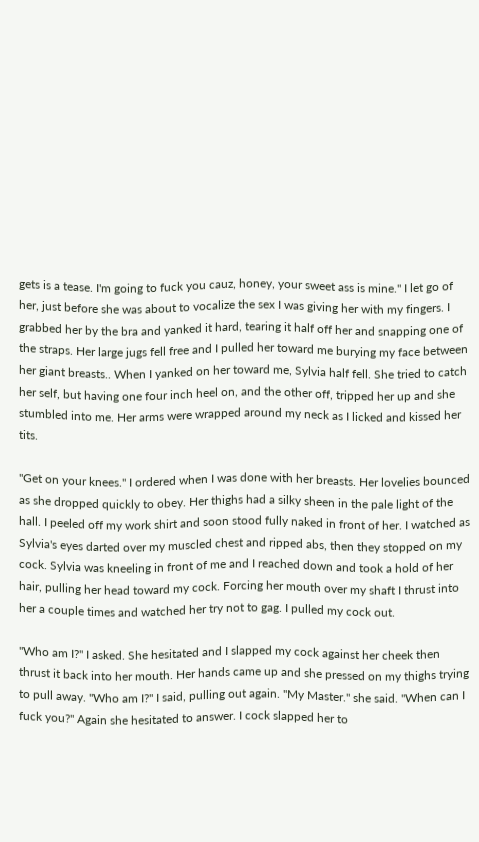gets is a tease. I'm going to fuck you cauz, honey, your sweet ass is mine." I let go of her, just before she was about to vocalize the sex I was giving her with my fingers. I grabbed her by the bra and yanked it hard, tearing it half off her and snapping one of the straps. Her large jugs fell free and I pulled her toward me burying my face between her giant breasts.. When I yanked on her toward me, Sylvia half fell. She tried to catch her self, but having one four inch heel on, and the other off, tripped her up and she stumbled into me. Her arms were wrapped around my neck as I licked and kissed her tits.

"Get on your knees." I ordered when I was done with her breasts. Her lovelies bounced as she dropped quickly to obey. Her thighs had a silky sheen in the pale light of the hall. I peeled off my work shirt and soon stood fully naked in front of her. I watched as Sylvia's eyes darted over my muscled chest and ripped abs, then they stopped on my cock. Sylvia was kneeling in front of me and I reached down and took a hold of her hair, pulling her head toward my cock. Forcing her mouth over my shaft I thrust into her a couple times and watched her try not to gag. I pulled my cock out.

"Who am I?" I asked. She hesitated and I slapped my cock against her cheek then thrust it back into her mouth. Her hands came up and she pressed on my thighs trying to pull away. "Who am I?" I said, pulling out again. "My Master." she said. "When can I fuck you?" Again she hesitated to answer. I cock slapped her to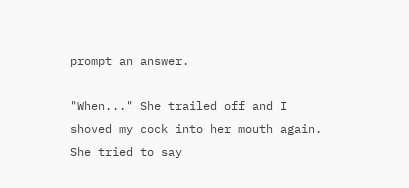prompt an answer.

"When..." She trailed off and I shoved my cock into her mouth again. She tried to say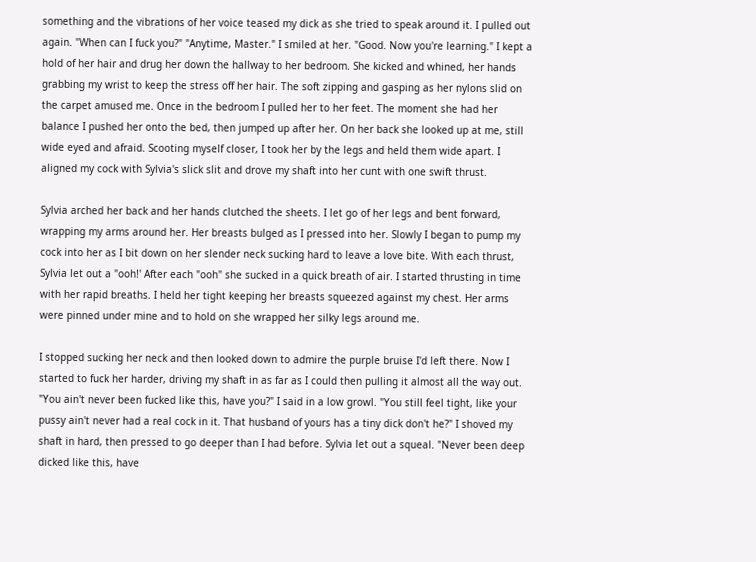something and the vibrations of her voice teased my dick as she tried to speak around it. I pulled out again. "When can I fuck you?" "Anytime, Master." I smiled at her. "Good. Now you're learning." I kept a hold of her hair and drug her down the hallway to her bedroom. She kicked and whined, her hands grabbing my wrist to keep the stress off her hair. The soft zipping and gasping as her nylons slid on the carpet amused me. Once in the bedroom I pulled her to her feet. The moment she had her balance I pushed her onto the bed, then jumped up after her. On her back she looked up at me, still wide eyed and afraid. Scooting myself closer, I took her by the legs and held them wide apart. I aligned my cock with Sylvia's slick slit and drove my shaft into her cunt with one swift thrust.

Sylvia arched her back and her hands clutched the sheets. I let go of her legs and bent forward, wrapping my arms around her. Her breasts bulged as I pressed into her. Slowly I began to pump my cock into her as I bit down on her slender neck sucking hard to leave a love bite. With each thrust, Sylvia let out a "ooh!' After each "ooh" she sucked in a quick breath of air. I started thrusting in time with her rapid breaths. I held her tight keeping her breasts squeezed against my chest. Her arms were pinned under mine and to hold on she wrapped her silky legs around me.

I stopped sucking her neck and then looked down to admire the purple bruise I'd left there. Now I started to fuck her harder, driving my shaft in as far as I could then pulling it almost all the way out. "You ain't never been fucked like this, have you?" I said in a low growl. "You still feel tight, like your pussy ain't never had a real cock in it. That husband of yours has a tiny dick don't he?" I shoved my shaft in hard, then pressed to go deeper than I had before. Sylvia let out a squeal. "Never been deep dicked like this, have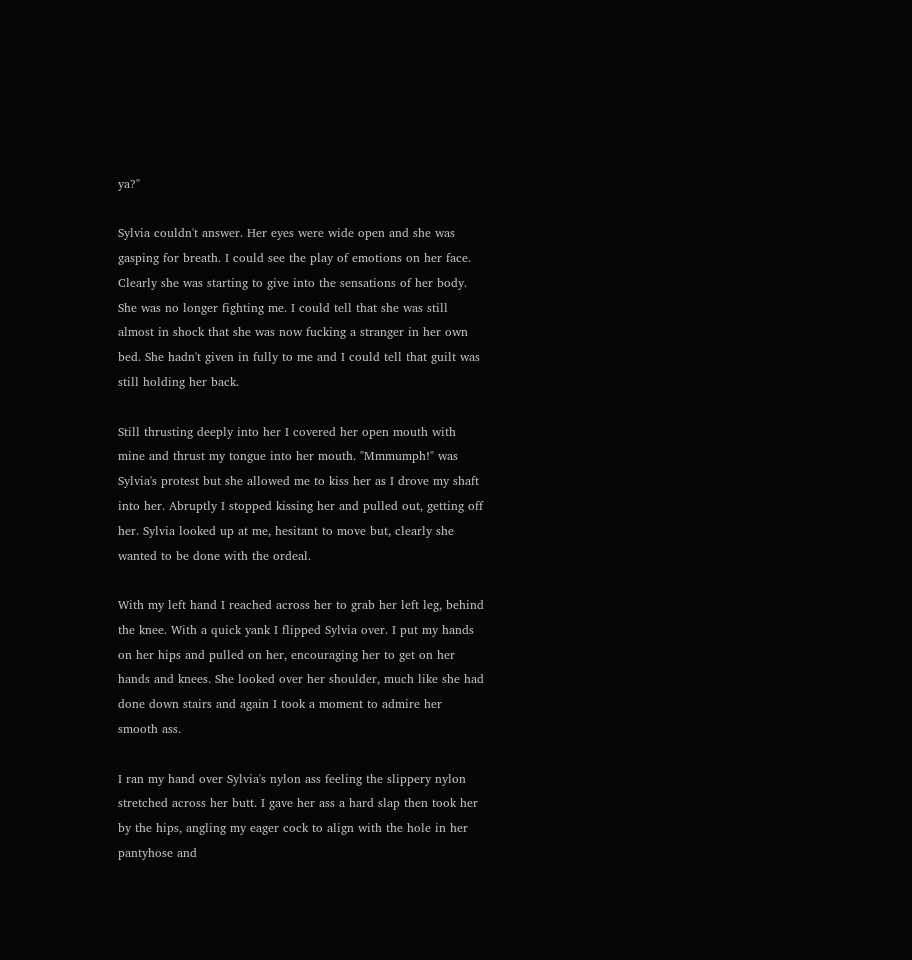ya?"

Sylvia couldn't answer. Her eyes were wide open and she was gasping for breath. I could see the play of emotions on her face. Clearly she was starting to give into the sensations of her body. She was no longer fighting me. I could tell that she was still almost in shock that she was now fucking a stranger in her own bed. She hadn't given in fully to me and I could tell that guilt was still holding her back.

Still thrusting deeply into her I covered her open mouth with mine and thrust my tongue into her mouth. "Mmmumph!" was Sylvia's protest but she allowed me to kiss her as I drove my shaft into her. Abruptly I stopped kissing her and pulled out, getting off her. Sylvia looked up at me, hesitant to move but, clearly she wanted to be done with the ordeal.

With my left hand I reached across her to grab her left leg, behind the knee. With a quick yank I flipped Sylvia over. I put my hands on her hips and pulled on her, encouraging her to get on her hands and knees. She looked over her shoulder, much like she had done down stairs and again I took a moment to admire her smooth ass.

I ran my hand over Sylvia's nylon ass feeling the slippery nylon stretched across her butt. I gave her ass a hard slap then took her by the hips, angling my eager cock to align with the hole in her pantyhose and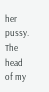her pussy. The head of my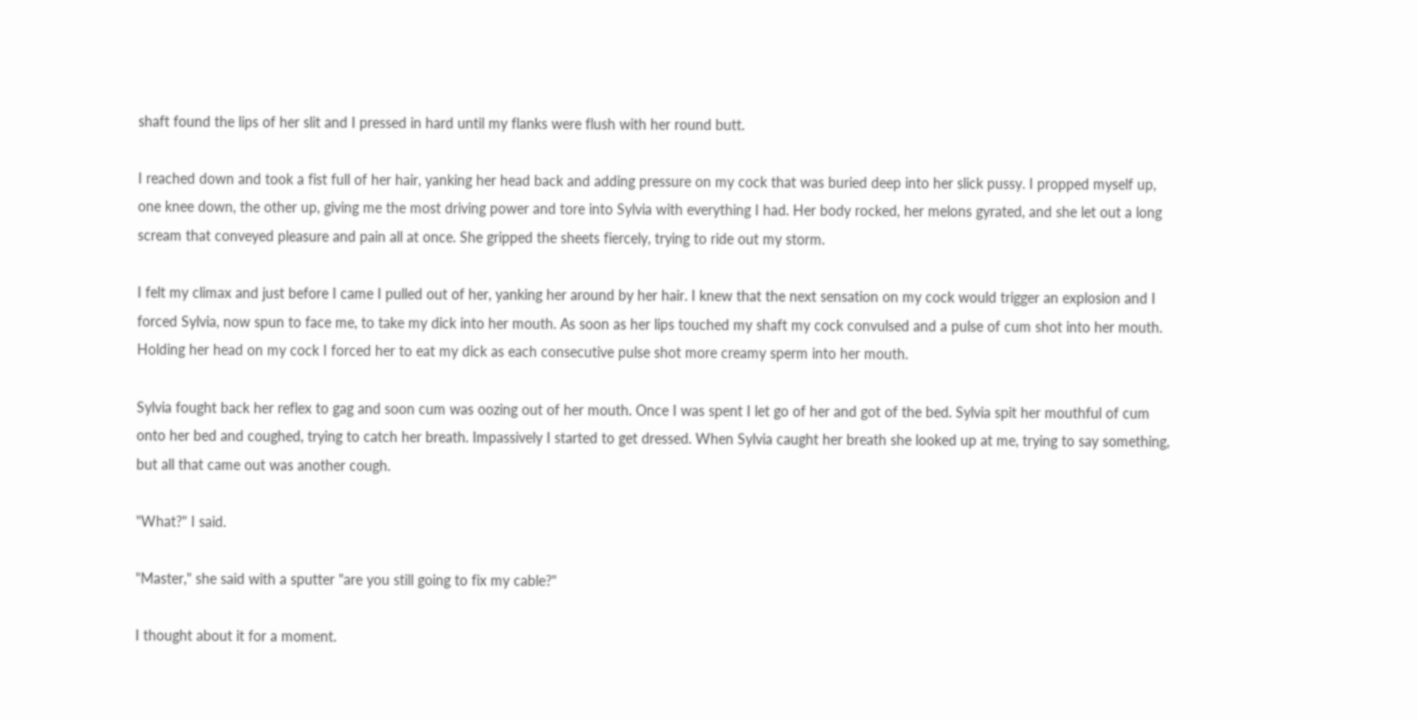shaft found the lips of her slit and I pressed in hard until my flanks were flush with her round butt.

I reached down and took a fist full of her hair, yanking her head back and adding pressure on my cock that was buried deep into her slick pussy. I propped myself up, one knee down, the other up, giving me the most driving power and tore into Sylvia with everything I had. Her body rocked, her melons gyrated, and she let out a long scream that conveyed pleasure and pain all at once. She gripped the sheets fiercely, trying to ride out my storm.

I felt my climax and just before I came I pulled out of her, yanking her around by her hair. I knew that the next sensation on my cock would trigger an explosion and I forced Sylvia, now spun to face me, to take my dick into her mouth. As soon as her lips touched my shaft my cock convulsed and a pulse of cum shot into her mouth. Holding her head on my cock I forced her to eat my dick as each consecutive pulse shot more creamy sperm into her mouth.

Sylvia fought back her reflex to gag and soon cum was oozing out of her mouth. Once I was spent I let go of her and got of the bed. Sylvia spit her mouthful of cum onto her bed and coughed, trying to catch her breath. Impassively I started to get dressed. When Sylvia caught her breath she looked up at me, trying to say something, but all that came out was another cough.

"What?" I said.

"Master," she said with a sputter "are you still going to fix my cable?"

I thought about it for a moment.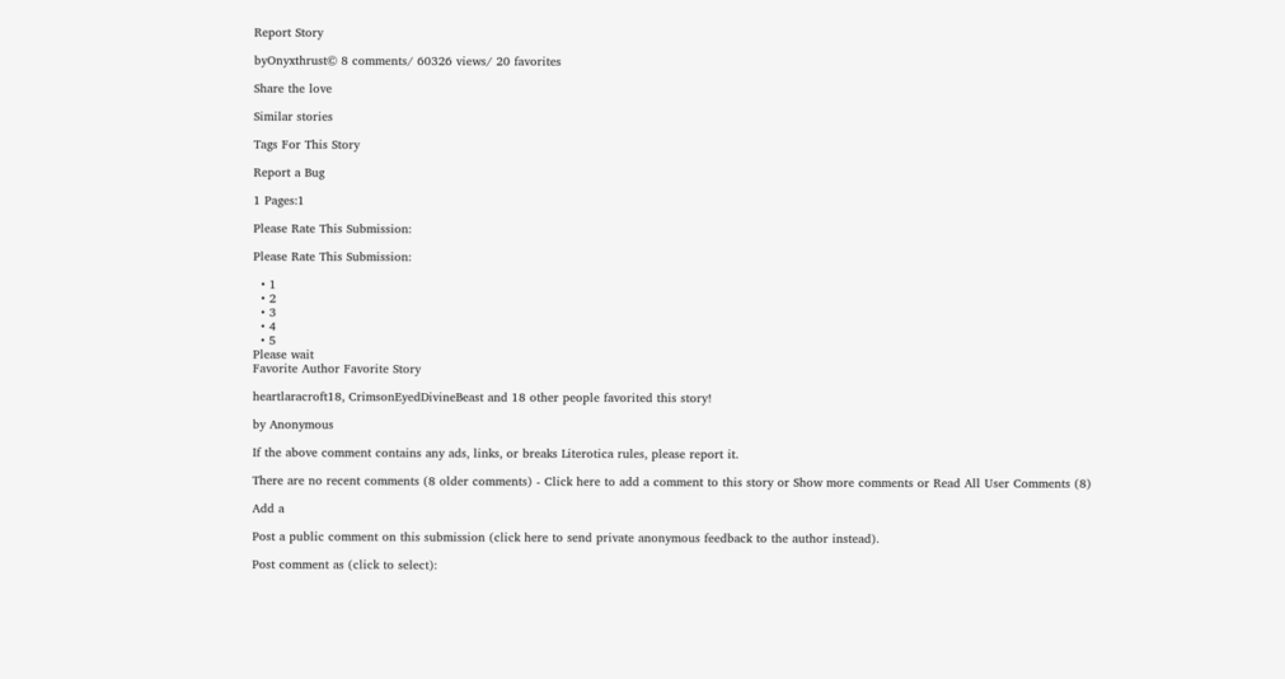Report Story

byOnyxthrust© 8 comments/ 60326 views/ 20 favorites

Share the love

Similar stories

Tags For This Story

Report a Bug

1 Pages:1

Please Rate This Submission:

Please Rate This Submission:

  • 1
  • 2
  • 3
  • 4
  • 5
Please wait
Favorite Author Favorite Story

heartlaracroft18, CrimsonEyedDivineBeast and 18 other people favorited this story!

by Anonymous

If the above comment contains any ads, links, or breaks Literotica rules, please report it.

There are no recent comments (8 older comments) - Click here to add a comment to this story or Show more comments or Read All User Comments (8)

Add a

Post a public comment on this submission (click here to send private anonymous feedback to the author instead).

Post comment as (click to select):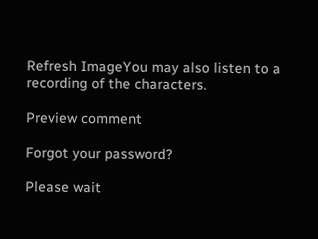Refresh ImageYou may also listen to a recording of the characters.

Preview comment

Forgot your password?

Please wait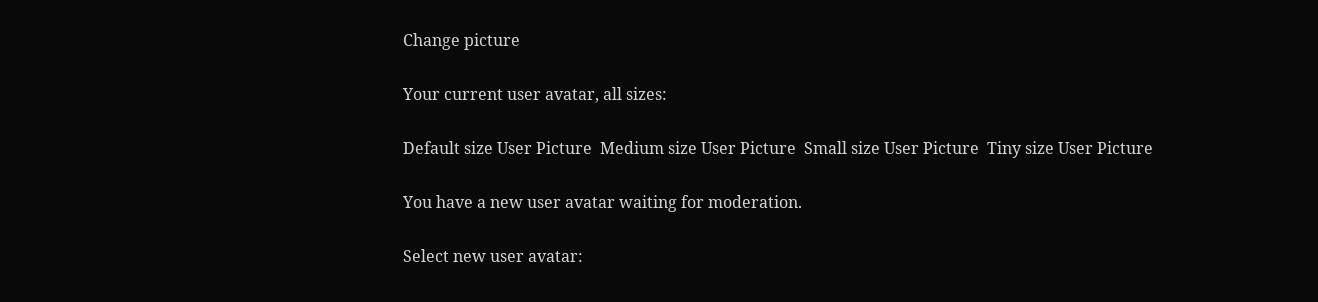Change picture

Your current user avatar, all sizes:

Default size User Picture  Medium size User Picture  Small size User Picture  Tiny size User Picture

You have a new user avatar waiting for moderation.

Select new user avatar: